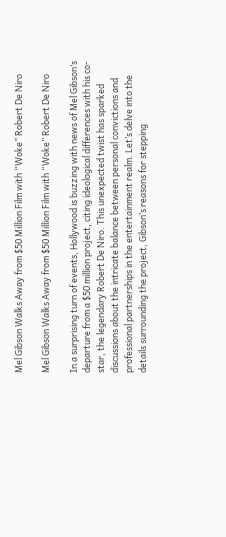Mel Gibson Walks Away from $50 Million Film with “Woke” Robert De Niro

Mel Gibson Walks Away from $50 Million Film with “Woke” Robert De Niro

In a surprising turn of events, Hollywood is buzzing with news of Mel Gibson’s departure from a $50 million project, citing ideological differences with his co-star, the legendary Robert De Niro. This unexpected twist has sparked discussions about the intricate balance between personal convictions and professional partnerships in the entertainment realm. Let’s delve into the details surrounding the project, Gibson’s reasons for stepping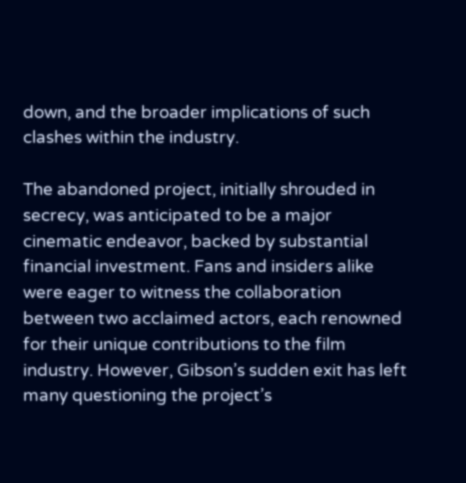down, and the broader implications of such clashes within the industry.

The abandoned project, initially shrouded in secrecy, was anticipated to be a major cinematic endeavor, backed by substantial financial investment. Fans and insiders alike were eager to witness the collaboration between two acclaimed actors, each renowned for their unique contributions to the film industry. However, Gibson’s sudden exit has left many questioning the project’s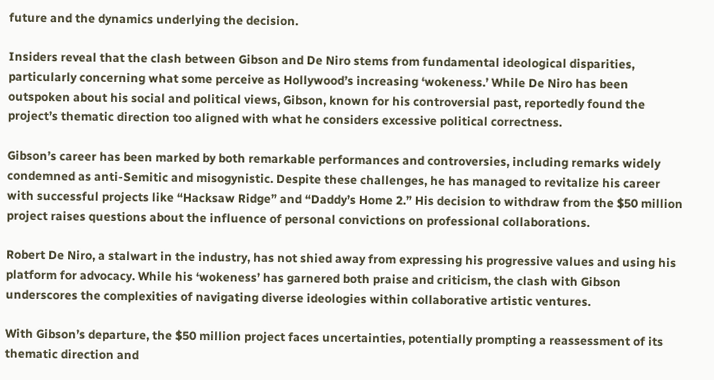future and the dynamics underlying the decision.

Insiders reveal that the clash between Gibson and De Niro stems from fundamental ideological disparities, particularly concerning what some perceive as Hollywood’s increasing ‘wokeness.’ While De Niro has been outspoken about his social and political views, Gibson, known for his controversial past, reportedly found the project’s thematic direction too aligned with what he considers excessive political correctness.

Gibson’s career has been marked by both remarkable performances and controversies, including remarks widely condemned as anti-Semitic and misogynistic. Despite these challenges, he has managed to revitalize his career with successful projects like “Hacksaw Ridge” and “Daddy’s Home 2.” His decision to withdraw from the $50 million project raises questions about the influence of personal convictions on professional collaborations.

Robert De Niro, a stalwart in the industry, has not shied away from expressing his progressive values and using his platform for advocacy. While his ‘wokeness’ has garnered both praise and criticism, the clash with Gibson underscores the complexities of navigating diverse ideologies within collaborative artistic ventures.

With Gibson’s departure, the $50 million project faces uncertainties, potentially prompting a reassessment of its thematic direction and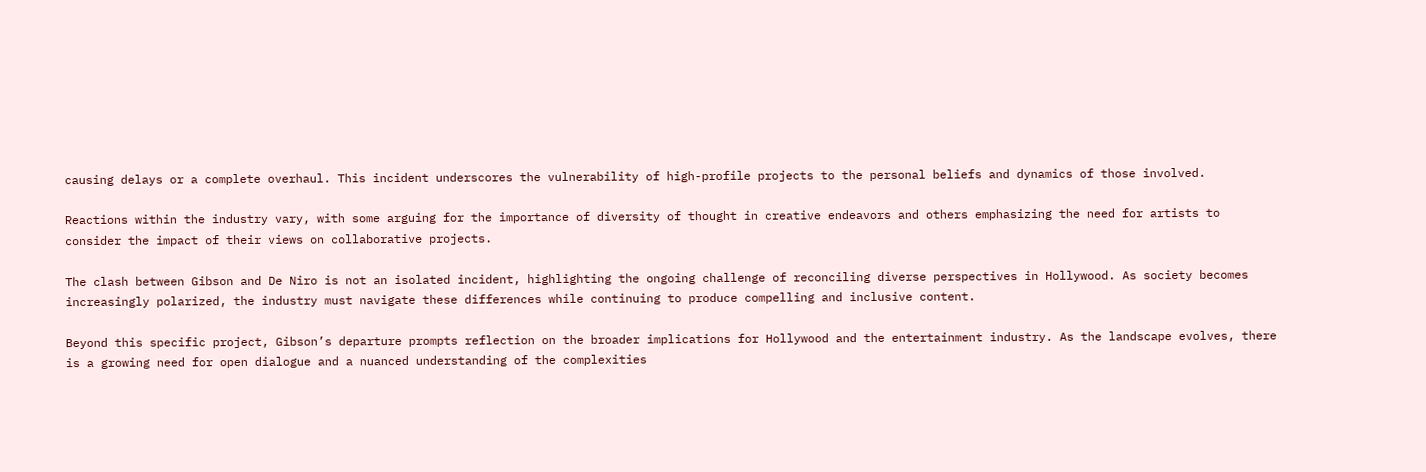causing delays or a complete overhaul. This incident underscores the vulnerability of high-profile projects to the personal beliefs and dynamics of those involved.

Reactions within the industry vary, with some arguing for the importance of diversity of thought in creative endeavors and others emphasizing the need for artists to consider the impact of their views on collaborative projects.

The clash between Gibson and De Niro is not an isolated incident, highlighting the ongoing challenge of reconciling diverse perspectives in Hollywood. As society becomes increasingly polarized, the industry must navigate these differences while continuing to produce compelling and inclusive content.

Beyond this specific project, Gibson’s departure prompts reflection on the broader implications for Hollywood and the entertainment industry. As the landscape evolves, there is a growing need for open dialogue and a nuanced understanding of the complexities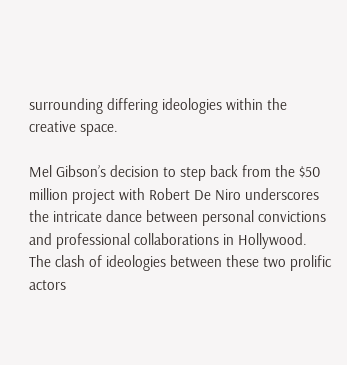surrounding differing ideologies within the creative space.

Mel Gibson’s decision to step back from the $50 million project with Robert De Niro underscores the intricate dance between personal convictions and professional collaborations in Hollywood. The clash of ideologies between these two prolific actors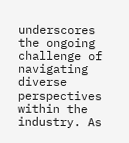underscores the ongoing challenge of navigating diverse perspectives within the industry. As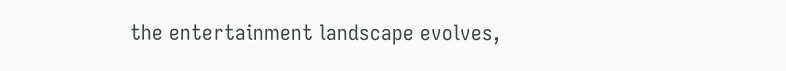the entertainment landscape evolves,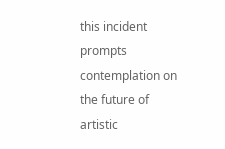this incident prompts contemplation on the future of artistic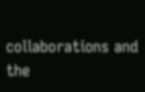collaborations and the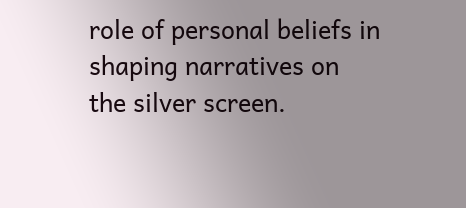role of personal beliefs in shaping narratives on the silver screen.